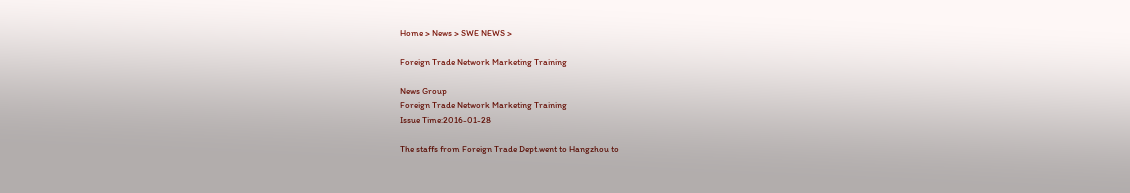Home > News > SWE NEWS >

Foreign Trade Network Marketing Training

News Group
Foreign Trade Network Marketing Training
Issue Time:2016-01-28

The staffs from Foreign Trade Dept.went to Hangzhou to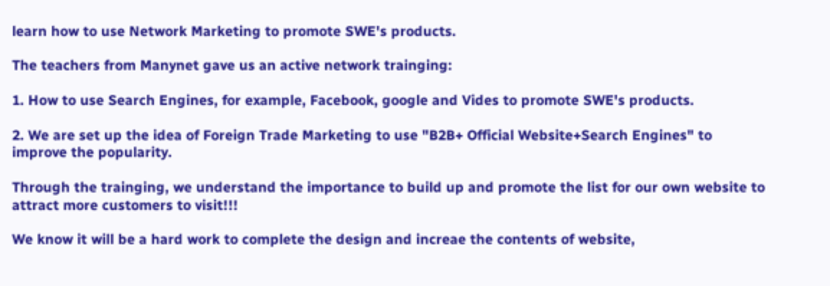learn how to use Network Marketing to promote SWE's products.

The teachers from Manynet gave us an active network trainging:

1. How to use Search Engines, for example, Facebook, google and Vides to promote SWE's products.

2. We are set up the idea of Foreign Trade Marketing to use "B2B+ Official Website+Search Engines" to improve the popularity.

Through the trainging, we understand the importance to build up and promote the list for our own website to attract more customers to visit!!!

We know it will be a hard work to complete the design and increae the contents of website,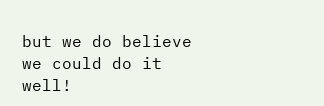but we do believe we could do it well!